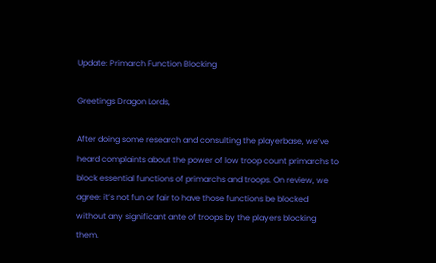Update: Primarch Function Blocking

Greetings Dragon Lords,

After doing some research and consulting the playerbase, we’ve heard complaints about the power of low troop count primarchs to block essential functions of primarchs and troops. On review, we agree: it’s not fun or fair to have those functions be blocked without any significant ante of troops by the players blocking them.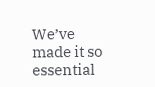We’ve made it so essential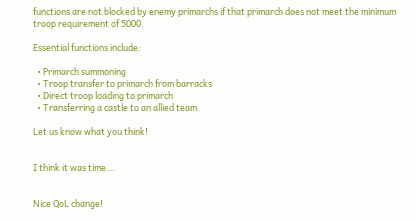functions are not blocked by enemy primarchs if that primarch does not meet the minimum troop requirement of 5000.

Essential functions include:

  • Primarch summoning
  • Troop transfer to primarch from barracks
  • Direct troop loading to primarch
  • Transferring a castle to an allied team

Let us know what you think!


I think it was time …


Nice QoL change!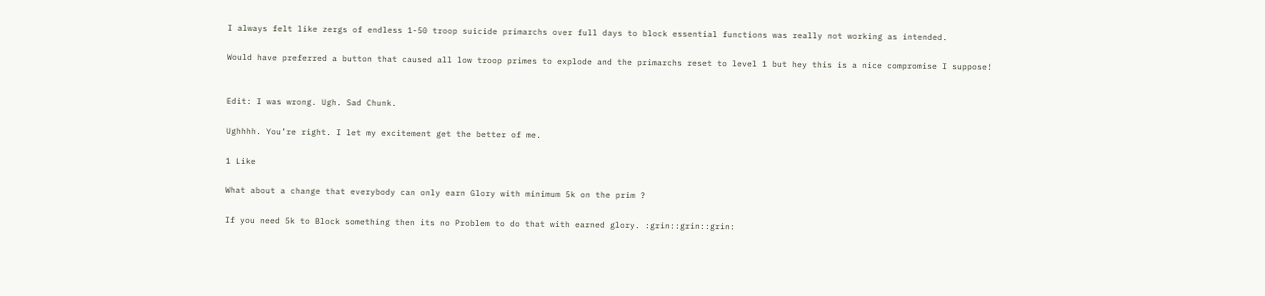I always felt like zergs of endless 1-50 troop suicide primarchs over full days to block essential functions was really not working as intended.

Would have preferred a button that caused all low troop primes to explode and the primarchs reset to level 1 but hey this is a nice compromise I suppose!


Edit: I was wrong. Ugh. Sad Chunk.

Ughhhh. You’re right. I let my excitement get the better of me.

1 Like

What about a change that everybody can only earn Glory with minimum 5k on the prim ?

If you need 5k to Block something then its no Problem to do that with earned glory. :grin::grin::grin: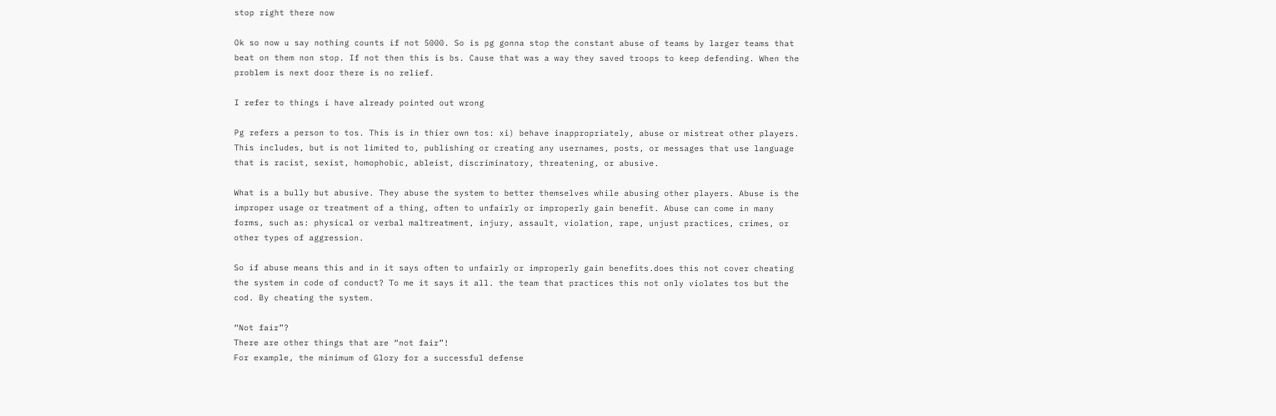stop right there now

Ok so now u say nothing counts if not 5000. So is pg gonna stop the constant abuse of teams by larger teams that beat on them non stop. If not then this is bs. Cause that was a way they saved troops to keep defending. When the problem is next door there is no relief.

I refer to things i have already pointed out wrong

Pg refers a person to tos. This is in thier own tos: xi) behave inappropriately, abuse or mistreat other players. This includes, but is not limited to, publishing or creating any usernames, posts, or messages that use language that is racist, sexist, homophobic, ableist, discriminatory, threatening, or abusive.

What is a bully but abusive. They abuse the system to better themselves while abusing other players. Abuse is the improper usage or treatment of a thing, often to unfairly or improperly gain benefit. Abuse can come in many forms, such as: physical or verbal maltreatment, injury, assault, violation, rape, unjust practices, crimes, or other types of aggression.

So if abuse means this and in it says often to unfairly or improperly gain benefits.does this not cover cheating the system in code of conduct? To me it says it all. the team that practices this not only violates tos but the cod. By cheating the system.

“Not fair”?
There are other things that are “not fair”!
For example, the minimum of Glory for a successful defense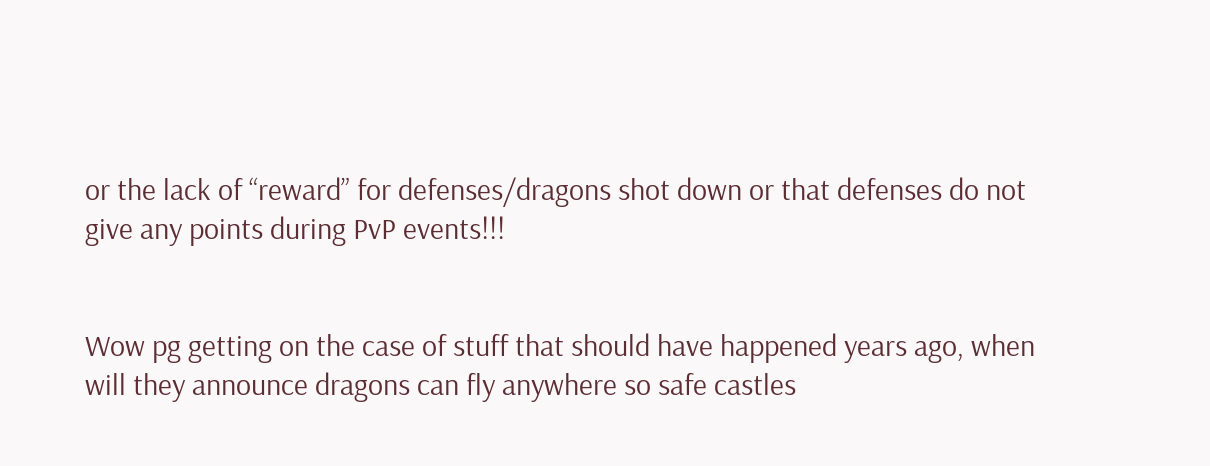or the lack of “reward” for defenses/dragons shot down or that defenses do not give any points during PvP events!!!


Wow pg getting on the case of stuff that should have happened years ago, when will they announce dragons can fly anywhere so safe castles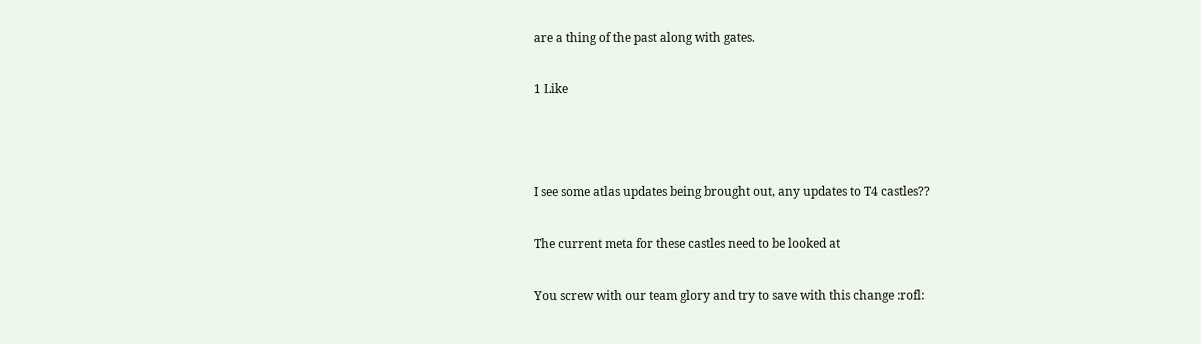are a thing of the past along with gates.

1 Like



I see some atlas updates being brought out, any updates to T4 castles??

The current meta for these castles need to be looked at

You screw with our team glory and try to save with this change :rofl: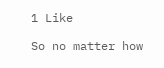1 Like

So no matter how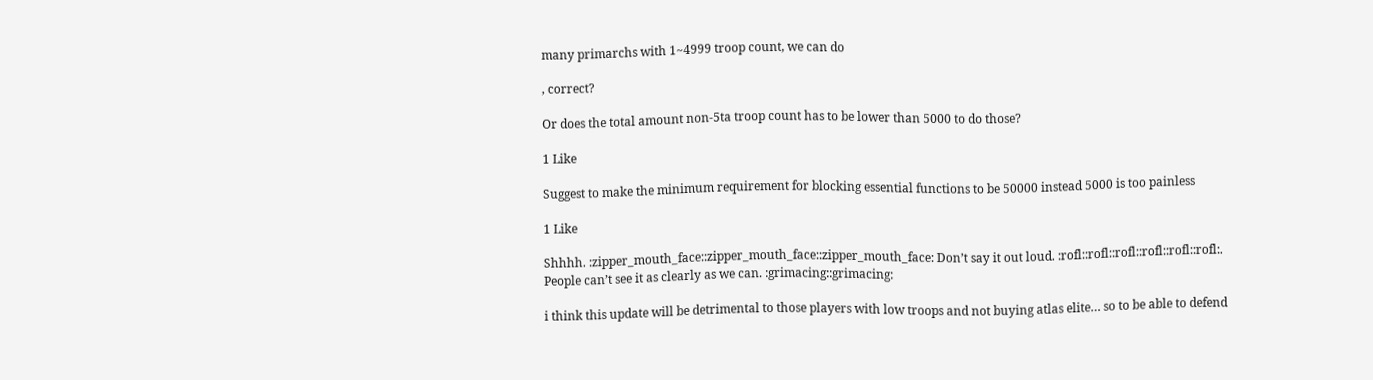many primarchs with 1~4999 troop count, we can do

, correct?

Or does the total amount non-5ta troop count has to be lower than 5000 to do those?

1 Like

Suggest to make the minimum requirement for blocking essential functions to be 50000 instead 5000 is too painless

1 Like

Shhhh. :zipper_mouth_face::zipper_mouth_face::zipper_mouth_face: Don’t say it out loud. :rofl::rofl::rofl::rofl::rofl::rofl:. People can’t see it as clearly as we can. :grimacing::grimacing:

i think this update will be detrimental to those players with low troops and not buying atlas elite… so to be able to defend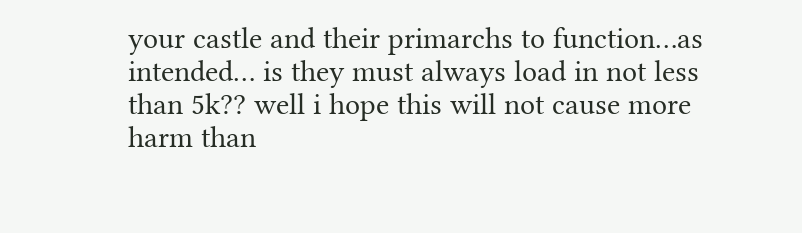your castle and their primarchs to function…as intended… is they must always load in not less than 5k?? well i hope this will not cause more harm than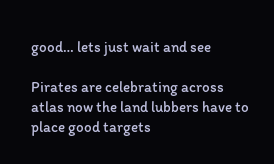good… lets just wait and see

Pirates are celebrating across atlas now the land lubbers have to place good targets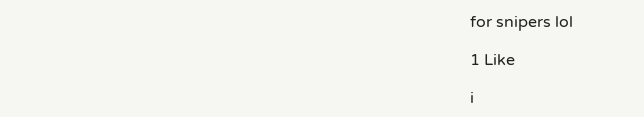for snipers lol

1 Like

i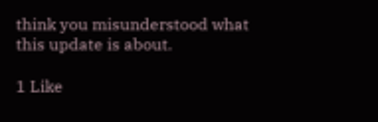think you misunderstood what this update is about.

1 Like